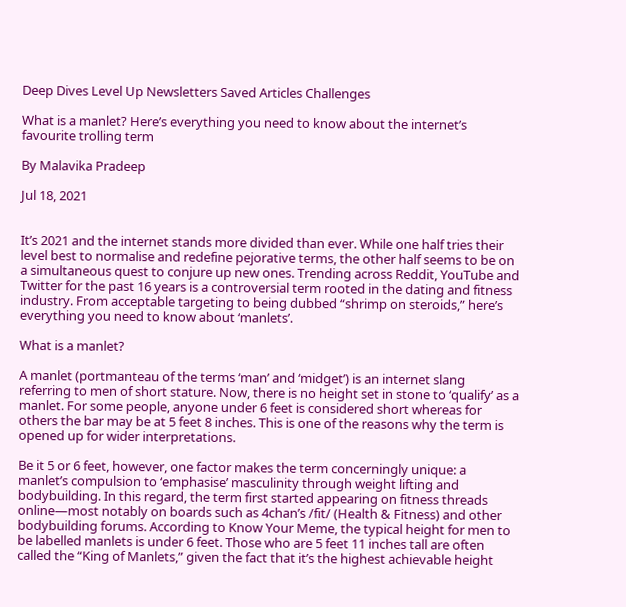Deep Dives Level Up Newsletters Saved Articles Challenges

What is a manlet? Here’s everything you need to know about the internet’s favourite trolling term

By Malavika Pradeep

Jul 18, 2021


It’s 2021 and the internet stands more divided than ever. While one half tries their level best to normalise and redefine pejorative terms, the other half seems to be on a simultaneous quest to conjure up new ones. Trending across Reddit, YouTube and Twitter for the past 16 years is a controversial term rooted in the dating and fitness industry. From acceptable targeting to being dubbed “shrimp on steroids,” here’s everything you need to know about ‘manlets’.

What is a manlet?

A manlet (portmanteau of the terms ‘man’ and ‘midget’) is an internet slang referring to men of short stature. Now, there is no height set in stone to ‘qualify’ as a manlet. For some people, anyone under 6 feet is considered short whereas for others the bar may be at 5 feet 8 inches. This is one of the reasons why the term is opened up for wider interpretations.

Be it 5 or 6 feet, however, one factor makes the term concerningly unique: a manlet’s compulsion to ‘emphasise’ masculinity through weight lifting and bodybuilding. In this regard, the term first started appearing on fitness threads online—most notably on boards such as 4chan’s /fit/ (Health & Fitness) and other bodybuilding forums. According to Know Your Meme, the typical height for men to be labelled manlets is under 6 feet. Those who are 5 feet 11 inches tall are often called the “King of Manlets,” given the fact that it’s the highest achievable height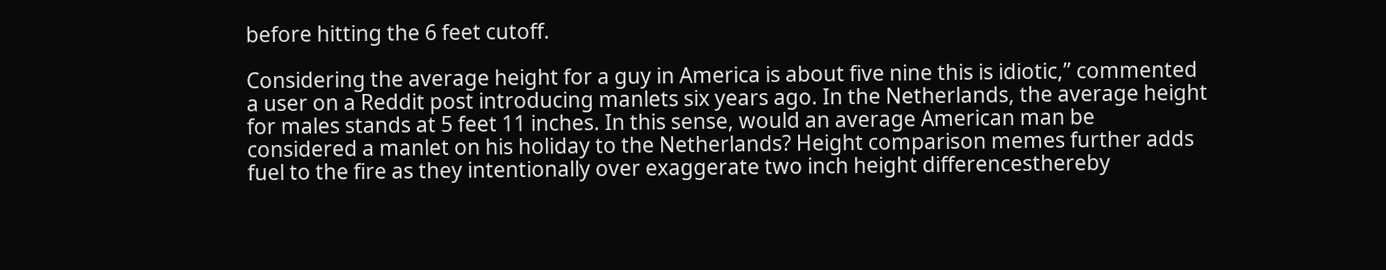before hitting the 6 feet cutoff.

Considering the average height for a guy in America is about five nine this is idiotic,” commented a user on a Reddit post introducing manlets six years ago. In the Netherlands, the average height for males stands at 5 feet 11 inches. In this sense, would an average American man be considered a manlet on his holiday to the Netherlands? Height comparison memes further adds fuel to the fire as they intentionally over exaggerate two inch height differencesthereby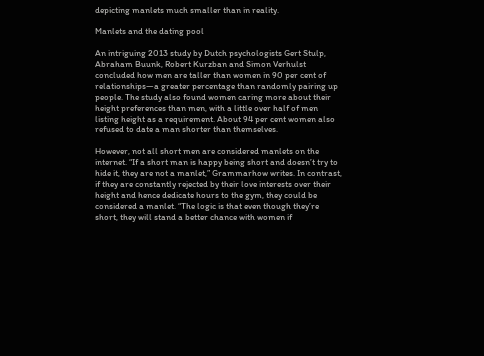depicting manlets much smaller than in reality.

Manlets and the dating pool

An intriguing 2013 study by Dutch psychologists Gert Stulp, Abraham Buunk, Robert Kurzban and Simon Verhulst concluded how men are taller than women in 90 per cent of relationships—a greater percentage than randomly pairing up people. The study also found women caring more about their height preferences than men, with a little over half of men listing height as a requirement. About 94 per cent women also refused to date a man shorter than themselves.

However, not all short men are considered manlets on the internet. “If a short man is happy being short and doesn’t try to hide it, they are not a manlet,” Grammarhow writes. In contrast, if they are constantly rejected by their love interests over their height and hence dedicate hours to the gym, they could be considered a manlet. “The logic is that even though they’re short, they will stand a better chance with women if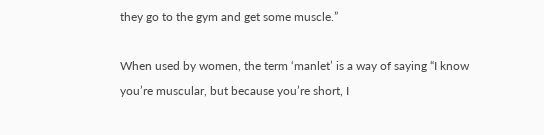they go to the gym and get some muscle.”

When used by women, the term ‘manlet’ is a way of saying “I know you’re muscular, but because you’re short, I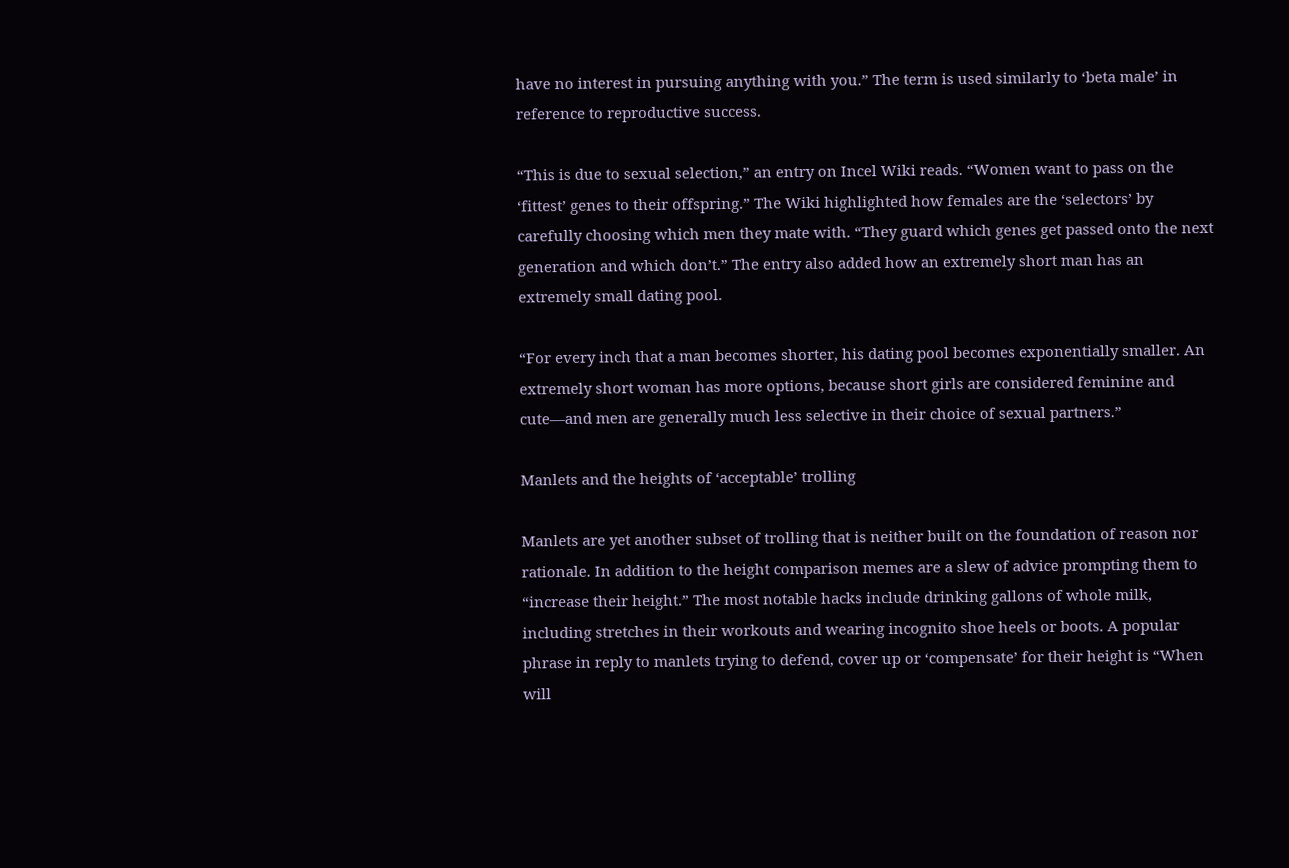have no interest in pursuing anything with you.” The term is used similarly to ‘beta male’ in reference to reproductive success.

“This is due to sexual selection,” an entry on Incel Wiki reads. “Women want to pass on the ‘fittest’ genes to their offspring.” The Wiki highlighted how females are the ‘selectors’ by carefully choosing which men they mate with. “They guard which genes get passed onto the next generation and which don’t.” The entry also added how an extremely short man has an extremely small dating pool.

“For every inch that a man becomes shorter, his dating pool becomes exponentially smaller. An extremely short woman has more options, because short girls are considered feminine and cute—and men are generally much less selective in their choice of sexual partners.”

Manlets and the heights of ‘acceptable’ trolling

Manlets are yet another subset of trolling that is neither built on the foundation of reason nor rationale. In addition to the height comparison memes are a slew of advice prompting them to “increase their height.” The most notable hacks include drinking gallons of whole milk, including stretches in their workouts and wearing incognito shoe heels or boots. A popular phrase in reply to manlets trying to defend, cover up or ‘compensate’ for their height is “When will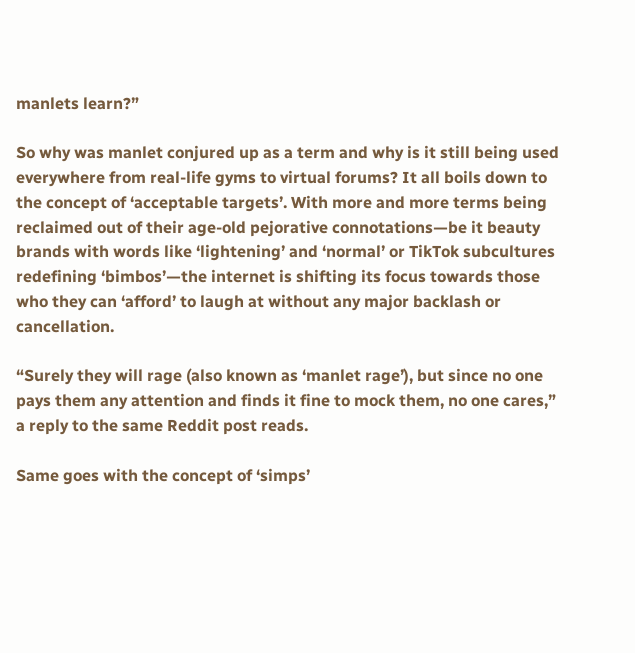manlets learn?”

So why was manlet conjured up as a term and why is it still being used everywhere from real-life gyms to virtual forums? It all boils down to the concept of ‘acceptable targets’. With more and more terms being reclaimed out of their age-old pejorative connotations—be it beauty brands with words like ‘lightening’ and ‘normal’ or TikTok subcultures redefining ‘bimbos’—the internet is shifting its focus towards those who they can ‘afford’ to laugh at without any major backlash or cancellation.

“Surely they will rage (also known as ‘manlet rage’), but since no one pays them any attention and finds it fine to mock them, no one cares,” a reply to the same Reddit post reads.

Same goes with the concept of ‘simps’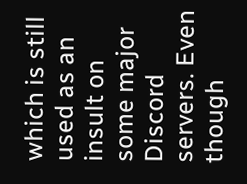which is still used as an insult on some major Discord servers. Even though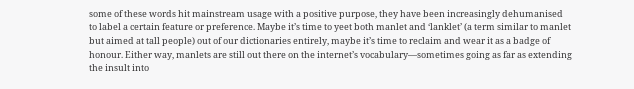some of these words hit mainstream usage with a positive purpose, they have been increasingly dehumanised to label a certain feature or preference. Maybe it’s time to yeet both manlet and ‘lanklet’ (a term similar to manlet but aimed at tall people) out of our dictionaries entirely, maybe it’s time to reclaim and wear it as a badge of honour. Either way, manlets are still out there on the internet’s vocabulary—sometimes going as far as extending the insult into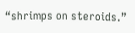“shrimps on steroids.”